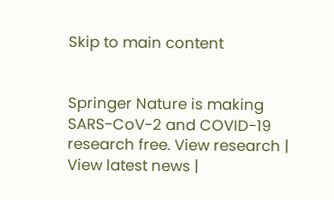Skip to main content


Springer Nature is making SARS-CoV-2 and COVID-19 research free. View research | View latest news |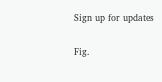Sign up for updates

Fig.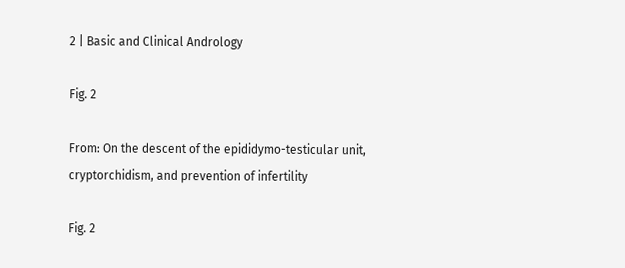2 | Basic and Clinical Andrology

Fig. 2

From: On the descent of the epididymo-testicular unit, cryptorchidism, and prevention of infertility

Fig. 2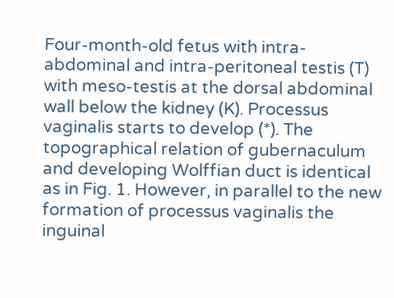Four-month-old fetus with intra-abdominal and intra-peritoneal testis (T) with meso-testis at the dorsal abdominal wall below the kidney (K). Processus vaginalis starts to develop (*). The topographical relation of gubernaculum and developing Wolffian duct is identical as in Fig. 1. However, in parallel to the new formation of processus vaginalis the inguinal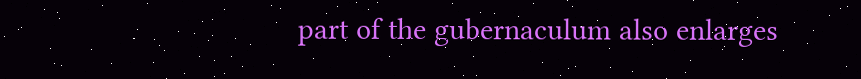part of the gubernaculum also enlarges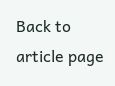Back to article page